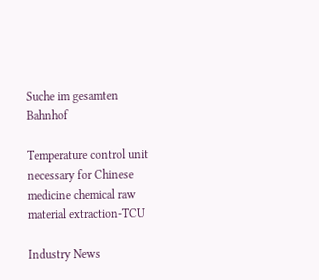Suche im gesamten Bahnhof

Temperature control unit necessary for Chinese medicine chemical raw material extraction-TCU

Industry News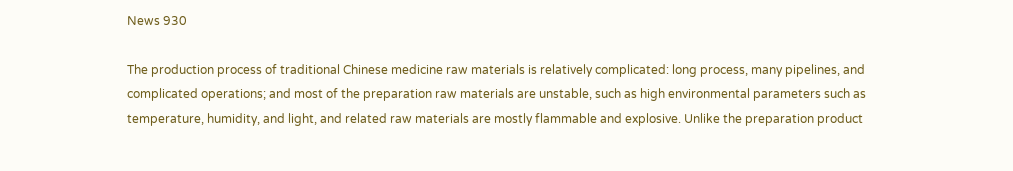News 930

The production process of traditional Chinese medicine raw materials is relatively complicated: long process, many pipelines, and complicated operations; and most of the preparation raw materials are unstable, such as high environmental parameters such as temperature, humidity, and light, and related raw materials are mostly flammable and explosive. Unlike the preparation product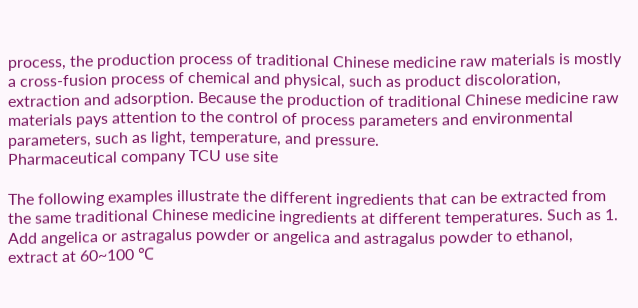process, the production process of traditional Chinese medicine raw materials is mostly a cross-fusion process of chemical and physical, such as product discoloration, extraction and adsorption. Because the production of traditional Chinese medicine raw materials pays attention to the control of process parameters and environmental parameters, such as light, temperature, and pressure.
Pharmaceutical company TCU use site

The following examples illustrate the different ingredients that can be extracted from the same traditional Chinese medicine ingredients at different temperatures. Such as 1. Add angelica or astragalus powder or angelica and astragalus powder to ethanol, extract at 60~100 ℃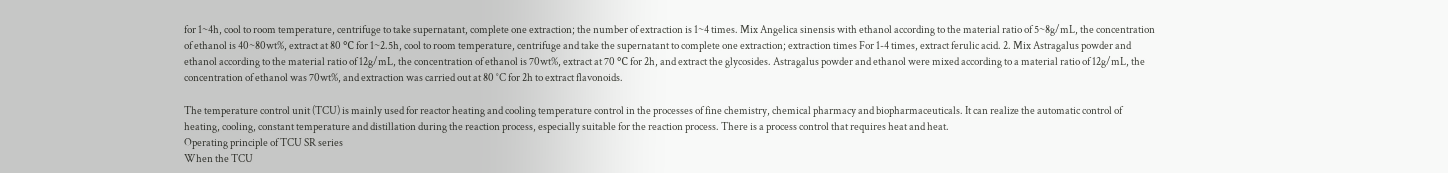for 1~4h, cool to room temperature, centrifuge to take supernatant, complete one extraction; the number of extraction is 1~4 times. Mix Angelica sinensis with ethanol according to the material ratio of 5~8g/mL, the concentration of ethanol is 40~80wt%, extract at 80 ℃ for 1~2.5h, cool to room temperature, centrifuge and take the supernatant to complete one extraction; extraction times For 1-4 times, extract ferulic acid. 2. Mix Astragalus powder and ethanol according to the material ratio of 12g/mL, the concentration of ethanol is 70wt%, extract at 70 ℃ for 2h, and extract the glycosides. Astragalus powder and ethanol were mixed according to a material ratio of 12g/mL, the concentration of ethanol was 70wt%, and extraction was carried out at 80 °C for 2h to extract flavonoids.

The temperature control unit (TCU) is mainly used for reactor heating and cooling temperature control in the processes of fine chemistry, chemical pharmacy and biopharmaceuticals. It can realize the automatic control of heating, cooling, constant temperature and distillation during the reaction process, especially suitable for the reaction process. There is a process control that requires heat and heat.
Operating principle of TCU SR series
When the TCU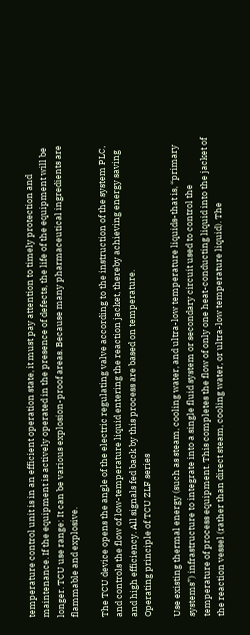temperature control unit is in an efficient operation state, it must pay attention to timely protection and maintenance. If the equipment is actively operated in the presence of defects, the life of the equipment will be longer. TCU use range: It can be various explosion-proof areas. Because many pharmaceutical ingredients are flammable and explosive.

The TCU device opens the angle of the electric regulating valve according to the instruction of the system PLC, and controls the flow of low-temperature liquid entering the reaction jacket, thereby achieving energy saving and high efficiency. All signals fed back by this process are based on temperature.
Operating principle of TCU ZLF series

Use existing thermal energy (such as steam, cooling water, and ultra-low temperature liquids-that is, “primary systems”) infrastructure to integrate into a single fluid system or secondary circuit used to control the temperature of process equipment. This completes the flow of only one heat-conducting liquid into the jacket of the reaction vessel (rather than direct steam, cooling water, or ultra-low temperature liquid). The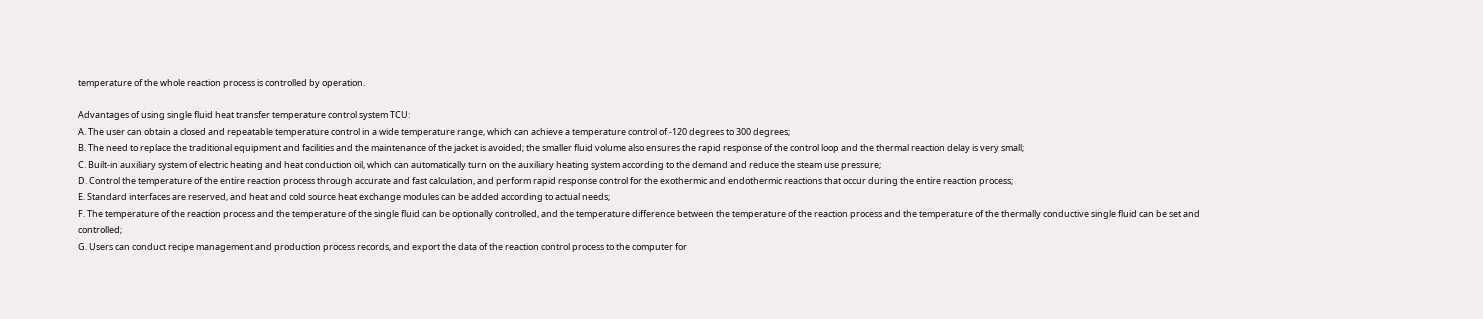temperature of the whole reaction process is controlled by operation.

Advantages of using single fluid heat transfer temperature control system TCU:
A. The user can obtain a closed and repeatable temperature control in a wide temperature range, which can achieve a temperature control of -120 degrees to 300 degrees;
B. The need to replace the traditional equipment and facilities and the maintenance of the jacket is avoided; the smaller fluid volume also ensures the rapid response of the control loop and the thermal reaction delay is very small;
C. Built-in auxiliary system of electric heating and heat conduction oil, which can automatically turn on the auxiliary heating system according to the demand and reduce the steam use pressure;
D. Control the temperature of the entire reaction process through accurate and fast calculation, and perform rapid response control for the exothermic and endothermic reactions that occur during the entire reaction process;
E. Standard interfaces are reserved, and heat and cold source heat exchange modules can be added according to actual needs;
F. The temperature of the reaction process and the temperature of the single fluid can be optionally controlled, and the temperature difference between the temperature of the reaction process and the temperature of the thermally conductive single fluid can be set and controlled;
G. Users can conduct recipe management and production process records, and export the data of the reaction control process to the computer for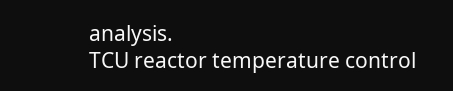analysis.
TCU reactor temperature control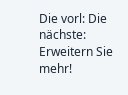Die vorl: Die nächste:
Erweitern Sie mehr!